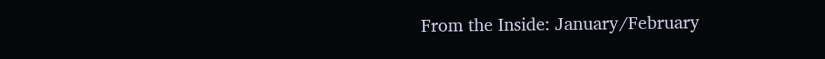From the Inside: January/February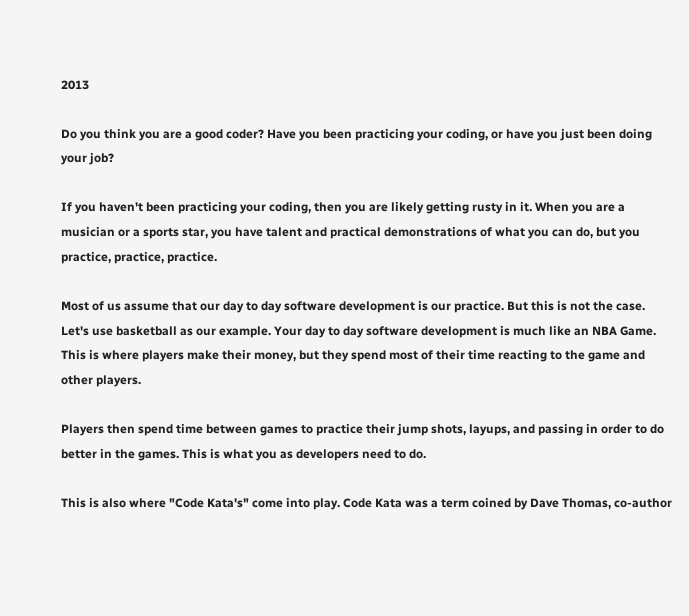2013

Do you think you are a good coder? Have you been practicing your coding, or have you just been doing your job?

If you haven't been practicing your coding, then you are likely getting rusty in it. When you are a musician or a sports star, you have talent and practical demonstrations of what you can do, but you practice, practice, practice.

Most of us assume that our day to day software development is our practice. But this is not the case. Let's use basketball as our example. Your day to day software development is much like an NBA Game. This is where players make their money, but they spend most of their time reacting to the game and other players.

Players then spend time between games to practice their jump shots, layups, and passing in order to do better in the games. This is what you as developers need to do.

This is also where "Code Kata's" come into play. Code Kata was a term coined by Dave Thomas, co-author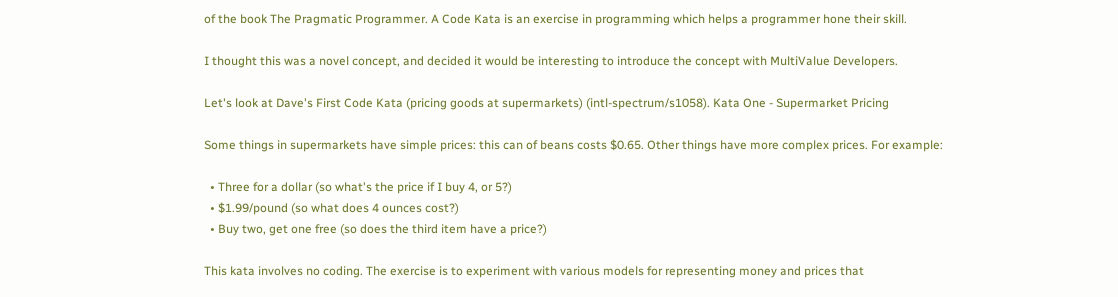of the book The Pragmatic Programmer. A Code Kata is an exercise in programming which helps a programmer hone their skill.

I thought this was a novel concept, and decided it would be interesting to introduce the concept with MultiValue Developers.

Let's look at Dave's First Code Kata (pricing goods at supermarkets) (intl-spectrum/s1058). Kata One - Supermarket Pricing

Some things in supermarkets have simple prices: this can of beans costs $0.65. Other things have more complex prices. For example:

  • Three for a dollar (so what's the price if I buy 4, or 5?)
  • $1.99/pound (so what does 4 ounces cost?)
  • Buy two, get one free (so does the third item have a price?)

This kata involves no coding. The exercise is to experiment with various models for representing money and prices that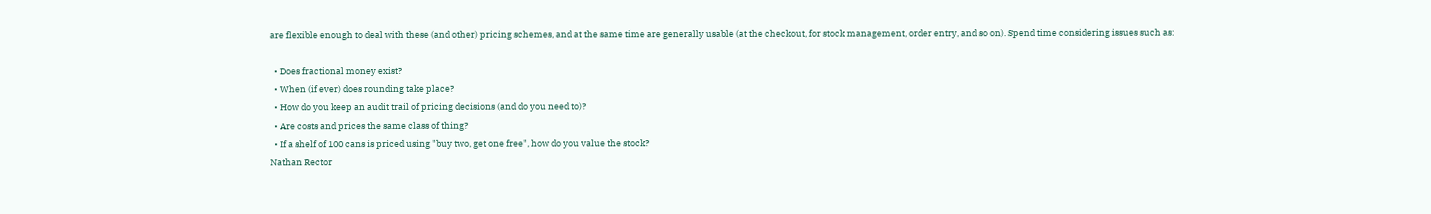are flexible enough to deal with these (and other) pricing schemes, and at the same time are generally usable (at the checkout, for stock management, order entry, and so on). Spend time considering issues such as:

  • Does fractional money exist?
  • When (if ever) does rounding take place?
  • How do you keep an audit trail of pricing decisions (and do you need to)?
  • Are costs and prices the same class of thing?
  • If a shelf of 100 cans is priced using "buy two, get one free", how do you value the stock?
Nathan Rector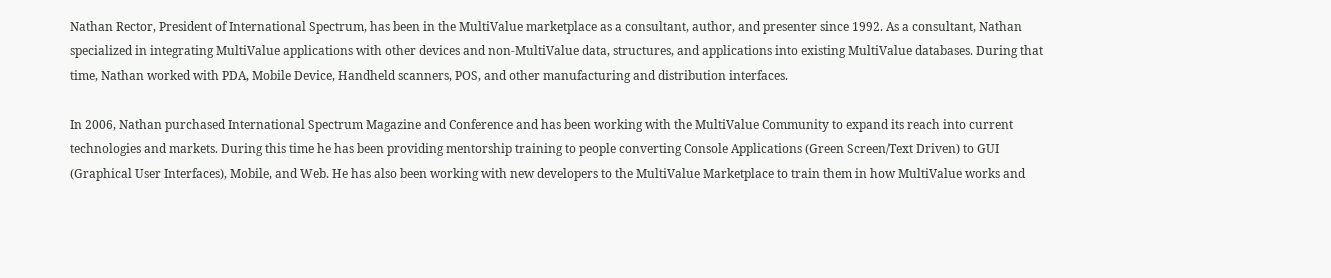Nathan Rector, President of International Spectrum, has been in the MultiValue marketplace as a consultant, author, and presenter since 1992. As a consultant, Nathan specialized in integrating MultiValue applications with other devices and non-MultiValue data, structures, and applications into existing MultiValue databases. During that time, Nathan worked with PDA, Mobile Device, Handheld scanners, POS, and other manufacturing and distribution interfaces.

In 2006, Nathan purchased International Spectrum Magazine and Conference and has been working with the MultiValue Community to expand its reach into current technologies and markets. During this time he has been providing mentorship training to people converting Console Applications (Green Screen/Text Driven) to GUI (Graphical User Interfaces), Mobile, and Web. He has also been working with new developers to the MultiValue Marketplace to train them in how MultiValue works and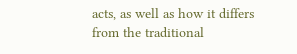acts, as well as how it differs from the traditional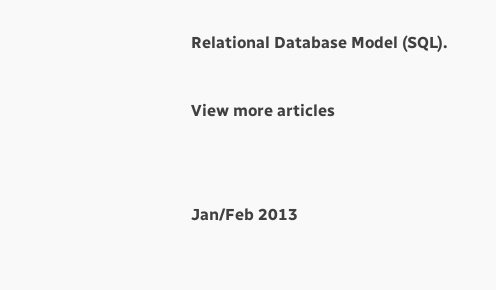Relational Database Model (SQL).

View more articles


Jan/Feb 2013